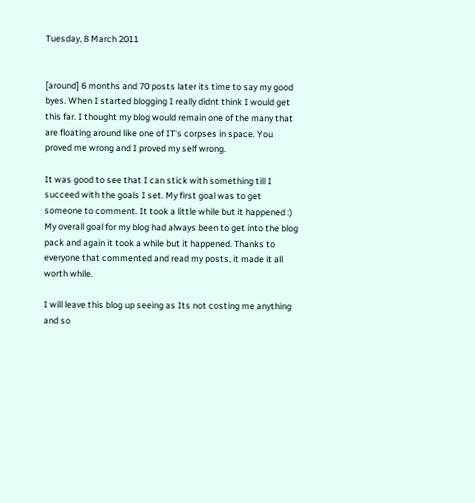Tuesday, 8 March 2011


[around] 6 months and 70 posts later its time to say my good byes. When I started blogging I really didnt think I would get this far. I thought my blog would remain one of the many that are floating around like one of IT's corpses in space. You proved me wrong and I proved my self wrong.

It was good to see that I can stick with something till I succeed with the goals I set. My first goal was to get someone to comment. It took a little while but it happened :) My overall goal for my blog had always been to get into the blog pack and again it took a while but it happened. Thanks to everyone that commented and read my posts, it made it all worth while.

I will leave this blog up seeing as Its not costing me anything and so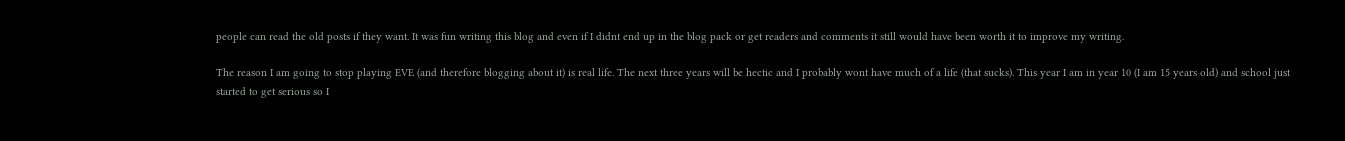people can read the old posts if they want. It was fun writing this blog and even if I didnt end up in the blog pack or get readers and comments it still would have been worth it to improve my writing.

The reason I am going to stop playing EVE (and therefore blogging about it) is real life. The next three years will be hectic and I probably wont have much of a life (that sucks). This year I am in year 10 (I am 15 years old) and school just started to get serious so I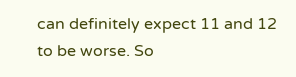can definitely expect 11 and 12 to be worse. So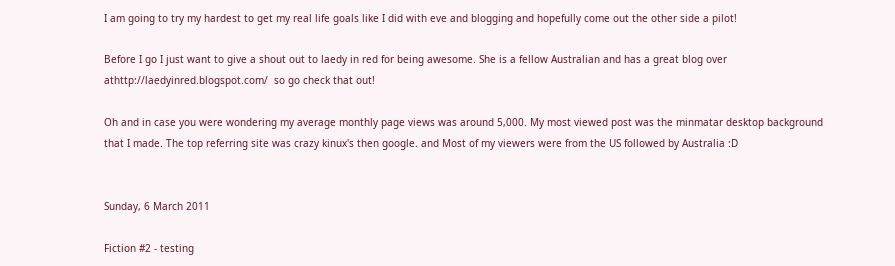I am going to try my hardest to get my real life goals like I did with eve and blogging and hopefully come out the other side a pilot!

Before I go I just want to give a shout out to laedy in red for being awesome. She is a fellow Australian and has a great blog over athttp://laedyinred.blogspot.com/  so go check that out!

Oh and in case you were wondering my average monthly page views was around 5,000. My most viewed post was the minmatar desktop background that I made. The top referring site was crazy kinux's then google. and Most of my viewers were from the US followed by Australia :D


Sunday, 6 March 2011

Fiction #2 - testing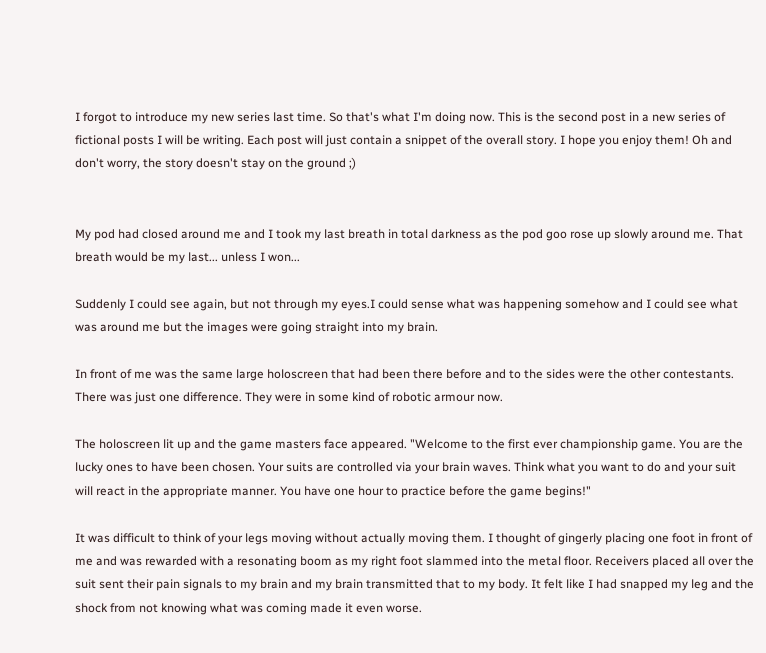I forgot to introduce my new series last time. So that's what I'm doing now. This is the second post in a new series of fictional posts I will be writing. Each post will just contain a snippet of the overall story. I hope you enjoy them! Oh and don't worry, the story doesn't stay on the ground ;)


My pod had closed around me and I took my last breath in total darkness as the pod goo rose up slowly around me. That breath would be my last... unless I won...

Suddenly I could see again, but not through my eyes.I could sense what was happening somehow and I could see what was around me but the images were going straight into my brain.

In front of me was the same large holoscreen that had been there before and to the sides were the other contestants. There was just one difference. They were in some kind of robotic armour now.

The holoscreen lit up and the game masters face appeared. "Welcome to the first ever championship game. You are the lucky ones to have been chosen. Your suits are controlled via your brain waves. Think what you want to do and your suit will react in the appropriate manner. You have one hour to practice before the game begins!"

It was difficult to think of your legs moving without actually moving them. I thought of gingerly placing one foot in front of me and was rewarded with a resonating boom as my right foot slammed into the metal floor. Receivers placed all over the suit sent their pain signals to my brain and my brain transmitted that to my body. It felt like I had snapped my leg and the shock from not knowing what was coming made it even worse.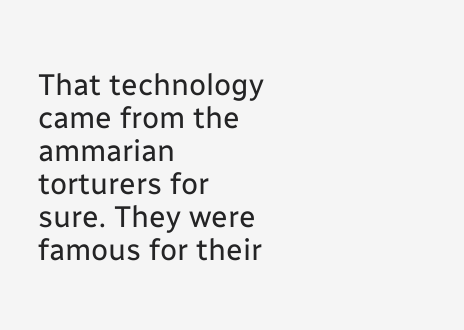That technology came from the ammarian torturers for sure. They were famous for their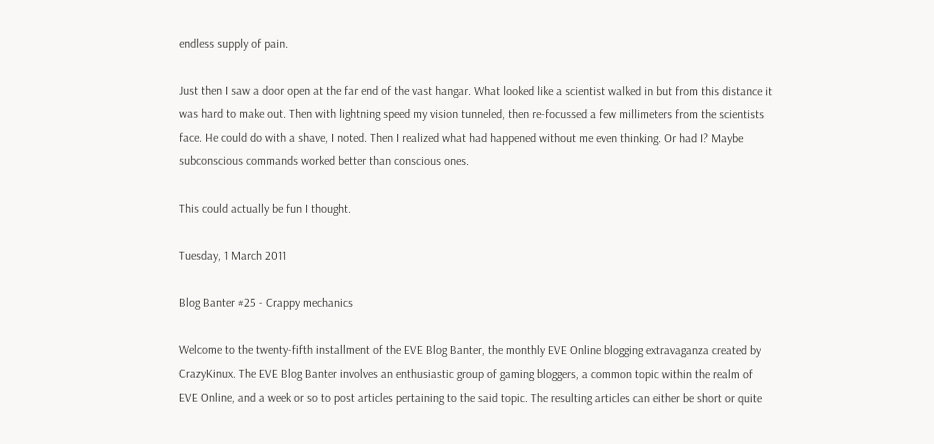endless supply of pain.

Just then I saw a door open at the far end of the vast hangar. What looked like a scientist walked in but from this distance it was hard to make out. Then with lightning speed my vision tunneled, then re-focussed a few millimeters from the scientists face. He could do with a shave, I noted. Then I realized what had happened without me even thinking. Or had I? Maybe subconscious commands worked better than conscious ones.

This could actually be fun I thought.

Tuesday, 1 March 2011

Blog Banter #25 - Crappy mechanics

Welcome to the twenty-fifth installment of the EVE Blog Banter, the monthly EVE Online blogging extravaganza created by CrazyKinux. The EVE Blog Banter involves an enthusiastic group of gaming bloggers, a common topic within the realm of EVE Online, and a week or so to post articles pertaining to the said topic. The resulting articles can either be short or quite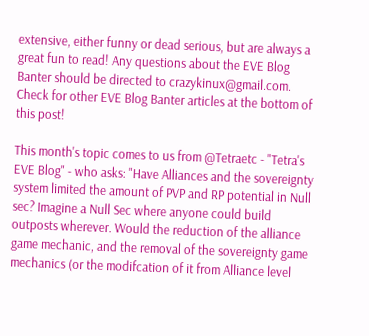extensive, either funny or dead serious, but are always a great fun to read! Any questions about the EVE Blog Banter should be directed to crazykinux@gmail.com. Check for other EVE Blog Banter articles at the bottom of this post!

This month's topic comes to us from @Tetraetc - "Tetra's EVE Blog" - who asks: "Have Alliances and the sovereignty system limited the amount of PVP and RP potential in Null sec? Imagine a Null Sec where anyone could build outposts wherever. Would the reduction of the alliance game mechanic, and the removal of the sovereignty game mechanics (or the modifcation of it from Alliance level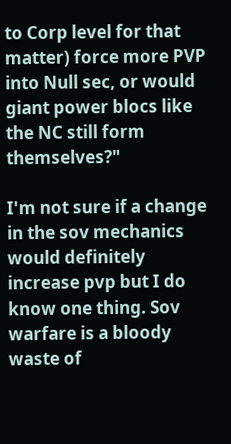to Corp level for that matter) force more PVP into Null sec, or would giant power blocs like the NC still form themselves?"

I'm not sure if a change in the sov mechanics would definitely increase pvp but I do know one thing. Sov warfare is a bloody waste of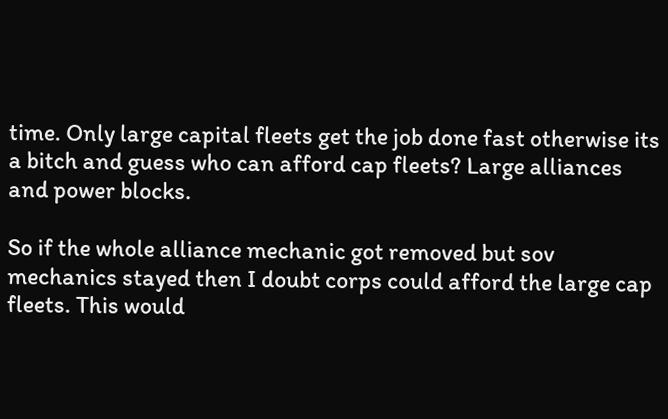time. Only large capital fleets get the job done fast otherwise its a bitch and guess who can afford cap fleets? Large alliances and power blocks.

So if the whole alliance mechanic got removed but sov mechanics stayed then I doubt corps could afford the large cap fleets. This would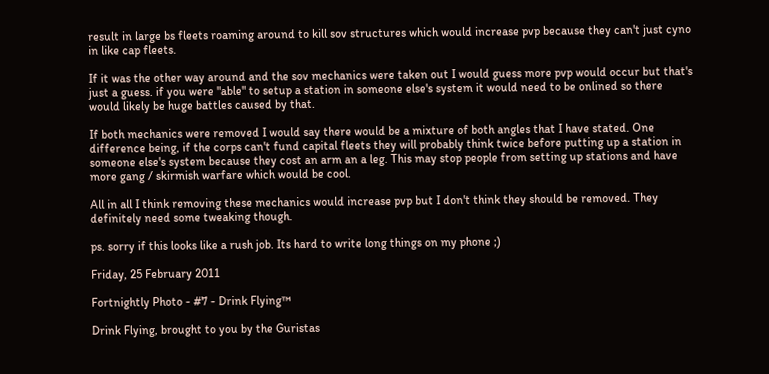result in large bs fleets roaming around to kill sov structures which would increase pvp because they can't just cyno in like cap fleets.

If it was the other way around and the sov mechanics were taken out I would guess more pvp would occur but that's just a guess. if you were "able" to setup a station in someone else's system it would need to be onlined so there would likely be huge battles caused by that.

If both mechanics were removed I would say there would be a mixture of both angles that I have stated. One difference being, if the corps can't fund capital fleets they will probably think twice before putting up a station in someone else's system because they cost an arm an a leg. This may stop people from setting up stations and have more gang / skirmish warfare which would be cool.

All in all I think removing these mechanics would increase pvp but I don't think they should be removed. They definitely need some tweaking though.

ps. sorry if this looks like a rush job. Its hard to write long things on my phone ;)

Friday, 25 February 2011

Fortnightly Photo - #7 - Drink Flying™

Drink Flying, brought to you by the Guristas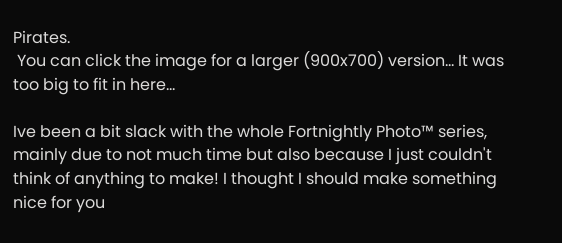Pirates.
 You can click the image for a larger (900x700) version... It was too big to fit in here...

Ive been a bit slack with the whole Fortnightly Photo™ series, mainly due to not much time but also because I just couldn't think of anything to make! I thought I should make something nice for you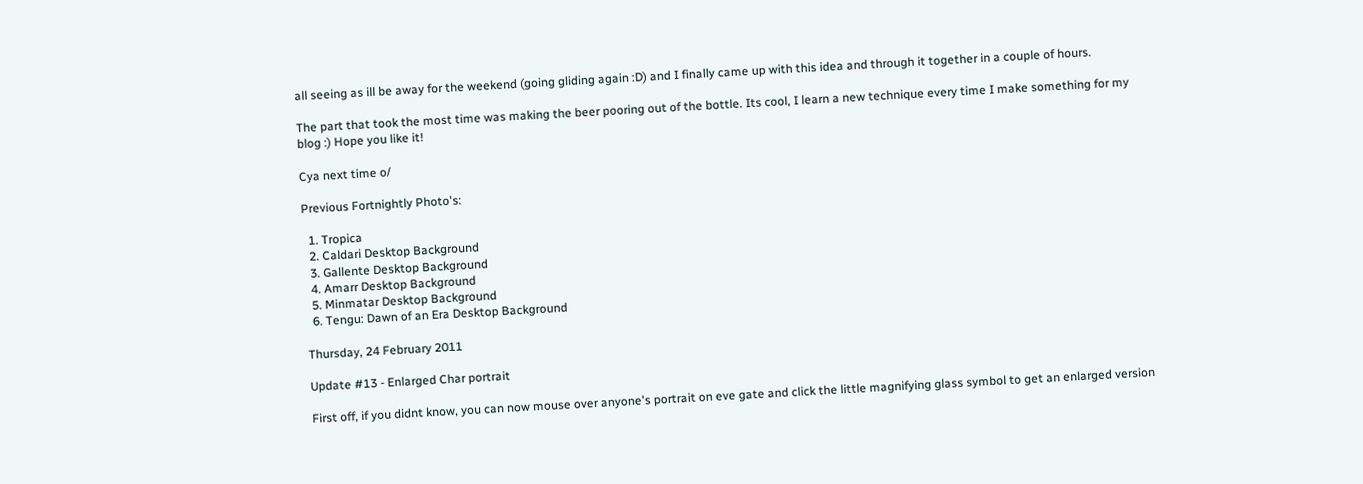all seeing as ill be away for the weekend (going gliding again :D) and I finally came up with this idea and through it together in a couple of hours.

The part that took the most time was making the beer pooring out of the bottle. Its cool, I learn a new technique every time I make something for my blog :) Hope you like it!

Cya next time o/

Previous Fortnightly Photo's:

  1. Tropica
  2. Caldari Desktop Background
  3. Gallente Desktop Background
  4. Amarr Desktop Background
  5. Minmatar Desktop Background
  6. Tengu: Dawn of an Era Desktop Background

Thursday, 24 February 2011

Update #13 - Enlarged Char portrait

First off, if you didnt know, you can now mouse over anyone's portrait on eve gate and click the little magnifying glass symbol to get an enlarged version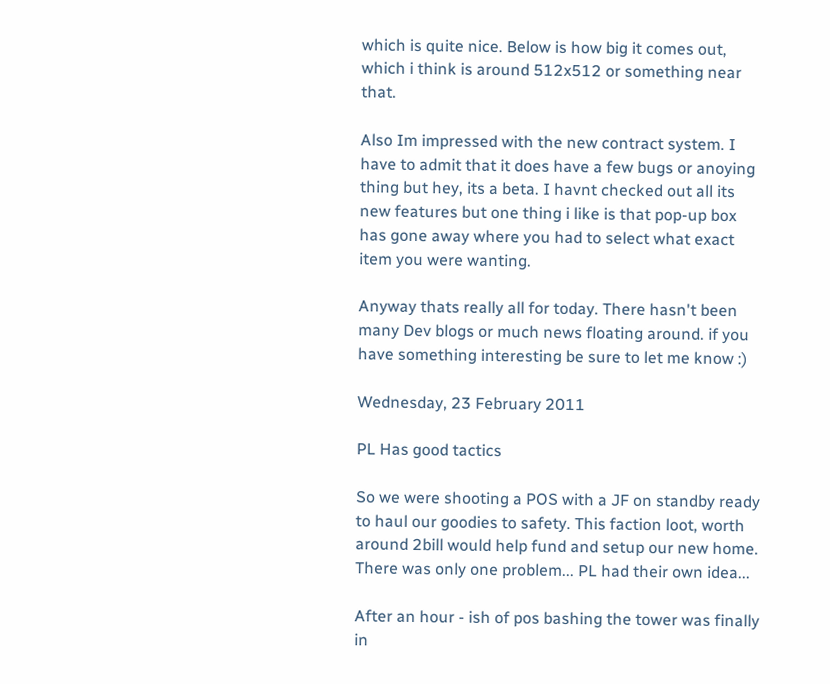which is quite nice. Below is how big it comes out, which i think is around 512x512 or something near that.

Also Im impressed with the new contract system. I have to admit that it does have a few bugs or anoying thing but hey, its a beta. I havnt checked out all its new features but one thing i like is that pop-up box has gone away where you had to select what exact item you were wanting.

Anyway thats really all for today. There hasn't been many Dev blogs or much news floating around. if you have something interesting be sure to let me know :)

Wednesday, 23 February 2011

PL Has good tactics

So we were shooting a POS with a JF on standby ready to haul our goodies to safety. This faction loot, worth around 2bill would help fund and setup our new home. There was only one problem... PL had their own idea...

After an hour - ish of pos bashing the tower was finally in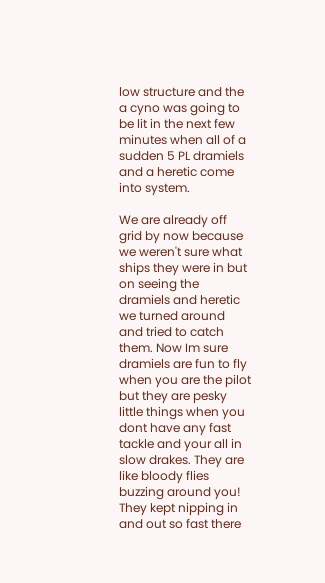low structure and the a cyno was going to be lit in the next few minutes when all of a sudden 5 PL dramiels and a heretic come into system.

We are already off grid by now because we weren't sure what ships they were in but on seeing the dramiels and heretic we turned around and tried to catch them. Now Im sure dramiels are fun to fly when you are the pilot but they are pesky little things when you dont have any fast tackle and your all in slow drakes. They are like bloody flies buzzing around you! They kept nipping in and out so fast there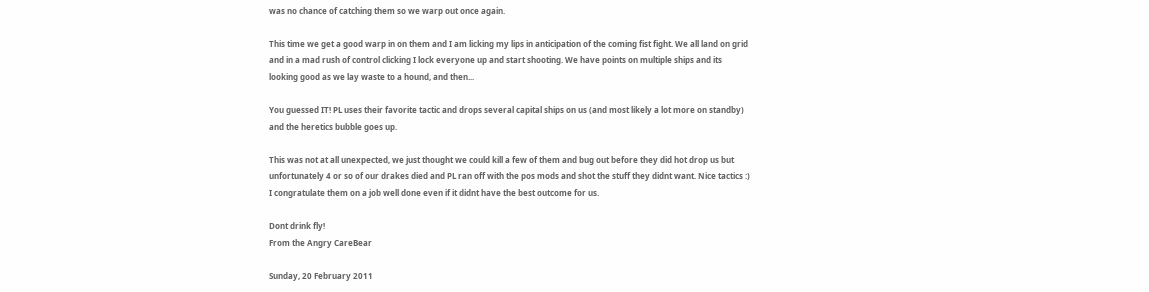was no chance of catching them so we warp out once again.

This time we get a good warp in on them and I am licking my lips in anticipation of the coming fist fight. We all land on grid and in a mad rush of control clicking I lock everyone up and start shooting. We have points on multiple ships and its looking good as we lay waste to a hound, and then...

You guessed IT! PL uses their favorite tactic and drops several capital ships on us (and most likely a lot more on standby) and the heretics bubble goes up.

This was not at all unexpected, we just thought we could kill a few of them and bug out before they did hot drop us but unfortunately 4 or so of our drakes died and PL ran off with the pos mods and shot the stuff they didnt want. Nice tactics :) I congratulate them on a job well done even if it didnt have the best outcome for us.

Dont drink fly!
From the Angry CareBear

Sunday, 20 February 2011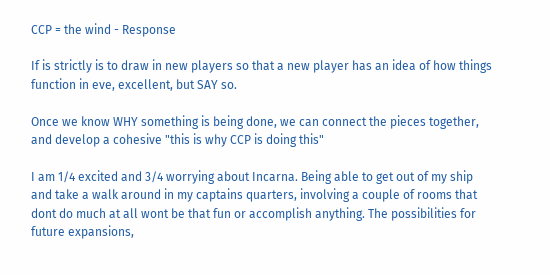CCP = the wind - Response

If is strictly is to draw in new players so that a new player has an idea of how things function in eve, excellent, but SAY so.

Once we know WHY something is being done, we can connect the pieces together, and develop a cohesive "this is why CCP is doing this"

I am 1/4 excited and 3/4 worrying about Incarna. Being able to get out of my ship and take a walk around in my captains quarters, involving a couple of rooms that dont do much at all wont be that fun or accomplish anything. The possibilities for future expansions,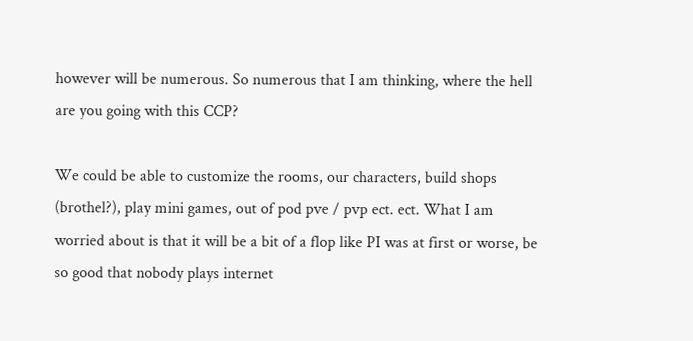however will be numerous. So numerous that I am thinking, where the hell are you going with this CCP?

We could be able to customize the rooms, our characters, build shops (brothel?), play mini games, out of pod pve / pvp ect. ect. What I am worried about is that it will be a bit of a flop like PI was at first or worse, be so good that nobody plays internet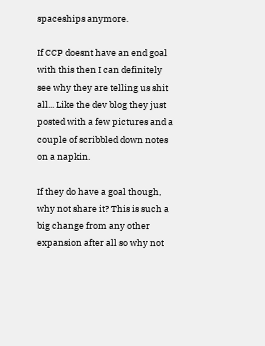spaceships anymore.

If CCP doesnt have an end goal with this then I can definitely see why they are telling us shit all... Like the dev blog they just posted with a few pictures and a couple of scribbled down notes on a napkin.

If they do have a goal though, why not share it? This is such a big change from any other expansion after all so why not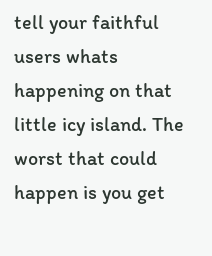tell your faithful users whats happening on that little icy island. The worst that could happen is you get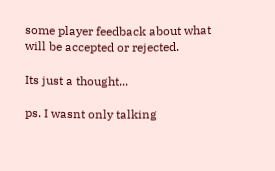some player feedback about what will be accepted or rejected.

Its just a thought...

ps. I wasnt only talking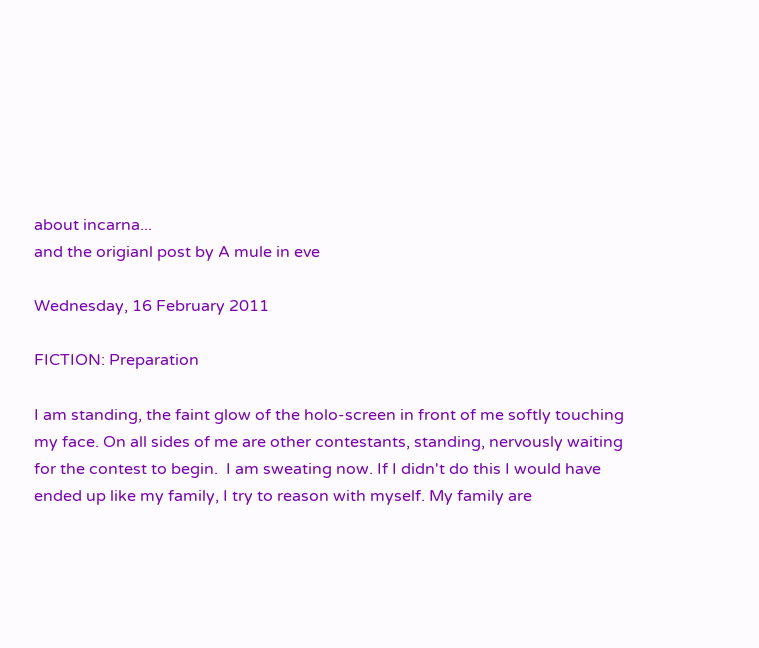about incarna...
and the origianl post by A mule in eve

Wednesday, 16 February 2011

FICTION: Preparation

I am standing, the faint glow of the holo-screen in front of me softly touching my face. On all sides of me are other contestants, standing, nervously waiting for the contest to begin.  I am sweating now. If I didn't do this I would have ended up like my family, I try to reason with myself. My family are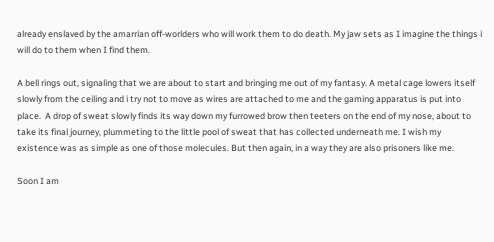already enslaved by the amarrian off-worlders who will work them to do death. My jaw sets as I imagine the things i will do to them when I find them.

A bell rings out, signaling that we are about to start and bringing me out of my fantasy. A metal cage lowers itself slowly from the ceiling and i try not to move as wires are attached to me and the gaming apparatus is put into place.  A drop of sweat slowly finds its way down my furrowed brow then teeters on the end of my nose, about to take its final journey, plummeting to the little pool of sweat that has collected underneath me. I wish my existence was as simple as one of those molecules. But then again, in a way they are also prisoners like me.

Soon I am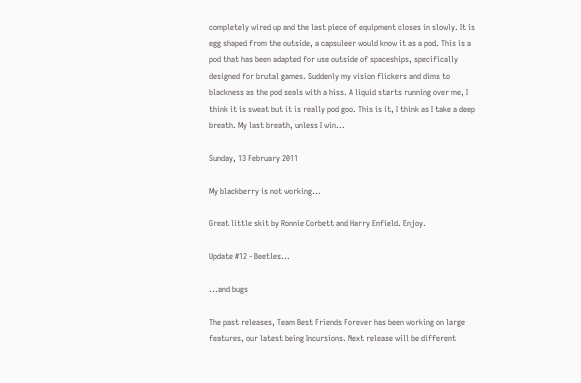completely wired up and the last piece of equipment closes in slowly. It is egg shaped from the outside, a capsuleer would know it as a pod. This is a pod that has been adapted for use outside of spaceships, specifically designed for brutal games. Suddenly my vision flickers and dims to blackness as the pod seals with a hiss. A liquid starts running over me, I think it is sweat but it is really pod goo. This is it, I think as I take a deep breath. My last breath, unless I win...

Sunday, 13 February 2011

My blackberry is not working...

Great little skit by Ronnie Corbett and Harry Enfield. Enjoy.

Update #12 - Beetles...

...and bugs

The past releases, Team Best Friends Forever has been working on large features, our latest being Incursions. Next release will be different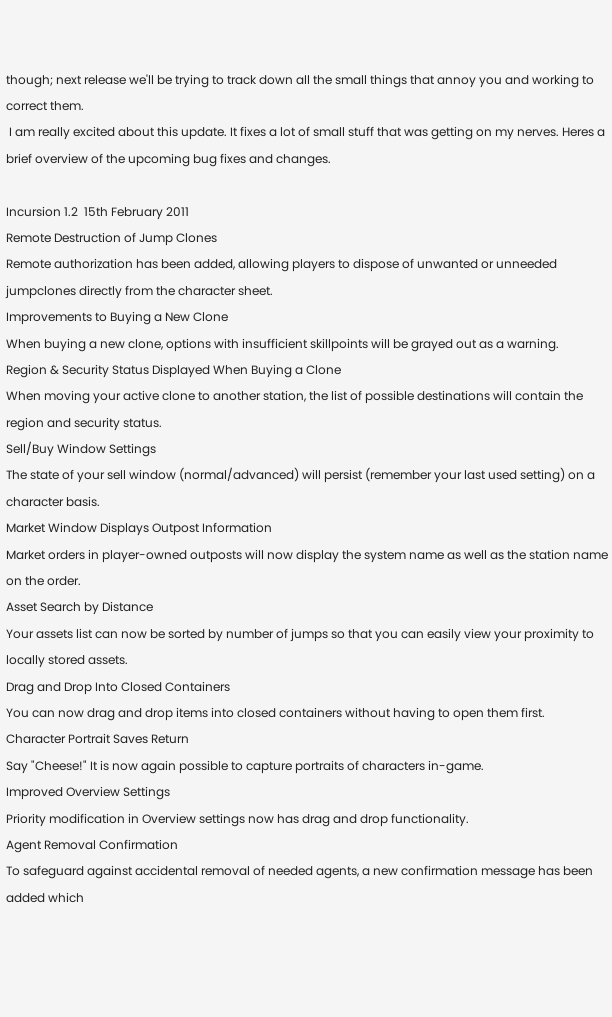though; next release we'll be trying to track down all the small things that annoy you and working to correct them.
 I am really excited about this update. It fixes a lot of small stuff that was getting on my nerves. Heres a brief overview of the upcoming bug fixes and changes.

Incursion 1.2  15th February 2011
Remote Destruction of Jump Clones
Remote authorization has been added, allowing players to dispose of unwanted or unneeded jumpclones directly from the character sheet.
Improvements to Buying a New Clone
When buying a new clone, options with insufficient skillpoints will be grayed out as a warning.
Region & Security Status Displayed When Buying a Clone
When moving your active clone to another station, the list of possible destinations will contain the region and security status.
Sell/Buy Window Settings
The state of your sell window (normal/advanced) will persist (remember your last used setting) on a character basis.
Market Window Displays Outpost Information
Market orders in player-owned outposts will now display the system name as well as the station name on the order.
Asset Search by Distance
Your assets list can now be sorted by number of jumps so that you can easily view your proximity to locally stored assets.
Drag and Drop Into Closed Containers
You can now drag and drop items into closed containers without having to open them first.
Character Portrait Saves Return
Say "Cheese!" It is now again possible to capture portraits of characters in-game.
Improved Overview Settings
Priority modification in Overview settings now has drag and drop functionality.
Agent Removal Confirmation
To safeguard against accidental removal of needed agents, a new confirmation message has been added which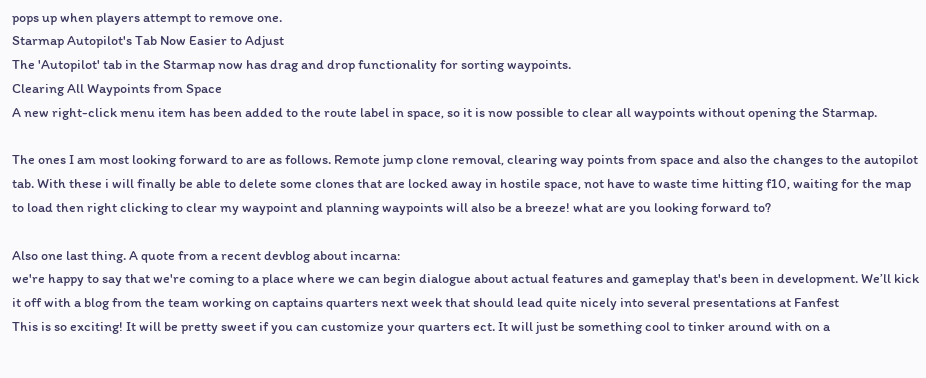pops up when players attempt to remove one.
Starmap Autopilot's Tab Now Easier to Adjust
The 'Autopilot' tab in the Starmap now has drag and drop functionality for sorting waypoints.
Clearing All Waypoints from Space
A new right-click menu item has been added to the route label in space, so it is now possible to clear all waypoints without opening the Starmap.

The ones I am most looking forward to are as follows. Remote jump clone removal, clearing way points from space and also the changes to the autopilot tab. With these i will finally be able to delete some clones that are locked away in hostile space, not have to waste time hitting f10, waiting for the map to load then right clicking to clear my waypoint and planning waypoints will also be a breeze! what are you looking forward to?

Also one last thing. A quote from a recent devblog about incarna:
we're happy to say that we're coming to a place where we can begin dialogue about actual features and gameplay that's been in development. We’ll kick it off with a blog from the team working on captains quarters next week that should lead quite nicely into several presentations at Fanfest
This is so exciting! It will be pretty sweet if you can customize your quarters ect. It will just be something cool to tinker around with on a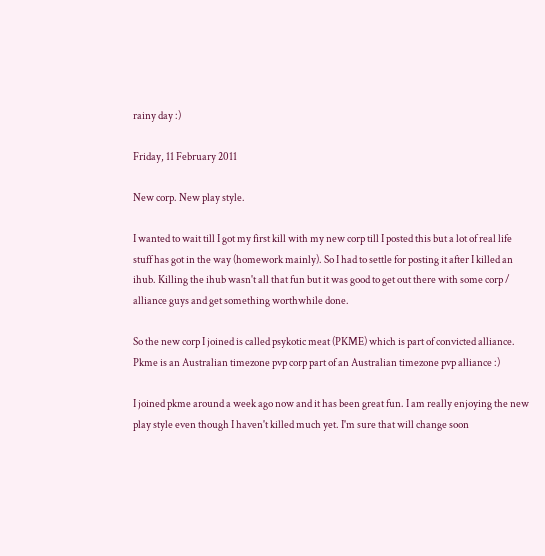rainy day :)

Friday, 11 February 2011

New corp. New play style.

I wanted to wait till I got my first kill with my new corp till I posted this but a lot of real life stuff has got in the way (homework mainly). So I had to settle for posting it after I killed an ihub. Killing the ihub wasn't all that fun but it was good to get out there with some corp / alliance guys and get something worthwhile done.

So the new corp I joined is called psykotic meat (PKME) which is part of convicted alliance. Pkme is an Australian timezone pvp corp part of an Australian timezone pvp alliance :)

I joined pkme around a week ago now and it has been great fun. I am really enjoying the new play style even though I haven't killed much yet. I'm sure that will change soon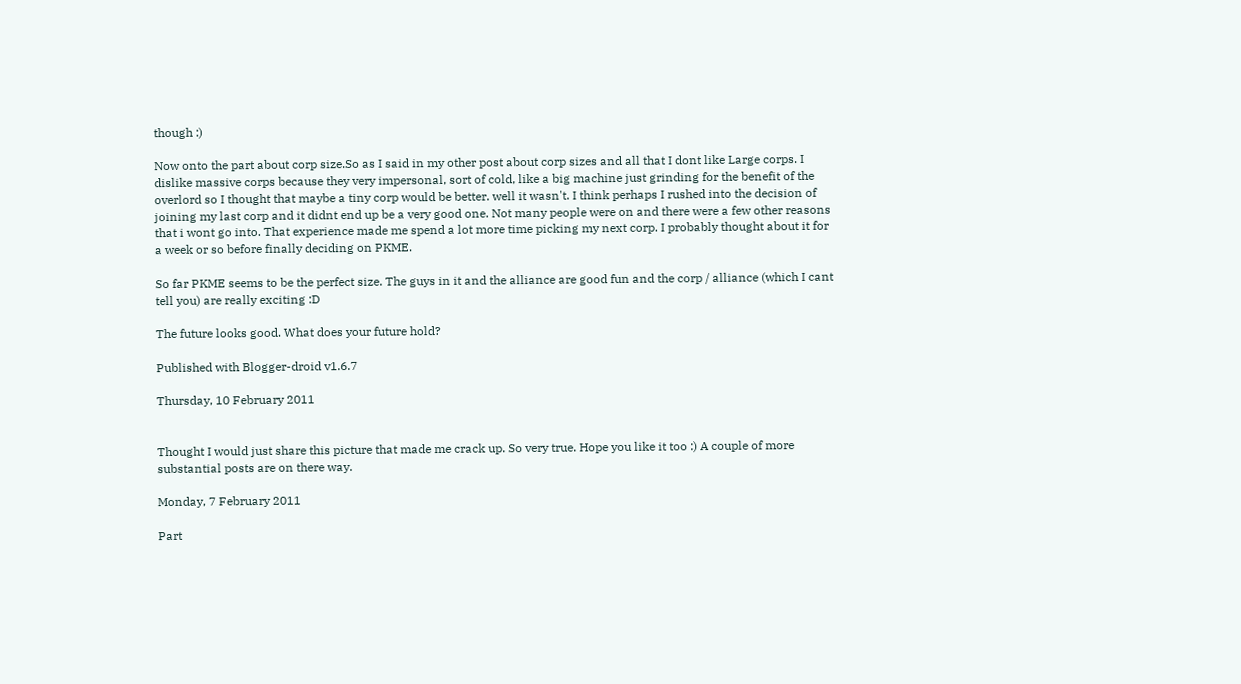though :)

Now onto the part about corp size.So as I said in my other post about corp sizes and all that I dont like Large corps. I dislike massive corps because they very impersonal, sort of cold, like a big machine just grinding for the benefit of the overlord so I thought that maybe a tiny corp would be better. well it wasn't. I think perhaps I rushed into the decision of joining my last corp and it didnt end up be a very good one. Not many people were on and there were a few other reasons that i wont go into. That experience made me spend a lot more time picking my next corp. I probably thought about it for a week or so before finally deciding on PKME.

So far PKME seems to be the perfect size. The guys in it and the alliance are good fun and the corp / alliance (which I cant tell you) are really exciting :D

The future looks good. What does your future hold?

Published with Blogger-droid v1.6.7

Thursday, 10 February 2011


Thought I would just share this picture that made me crack up. So very true. Hope you like it too :) A couple of more substantial posts are on there way.

Monday, 7 February 2011

Part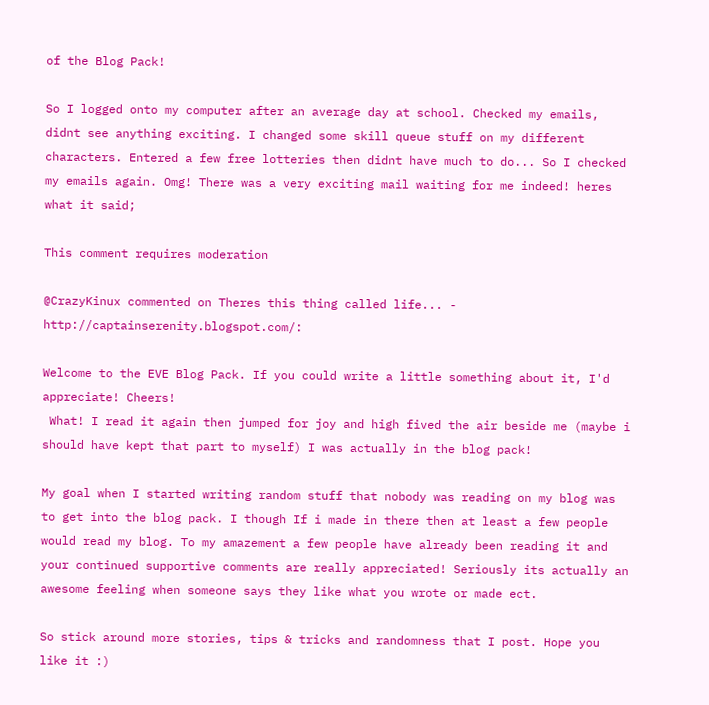of the Blog Pack!

So I logged onto my computer after an average day at school. Checked my emails, didnt see anything exciting. I changed some skill queue stuff on my different characters. Entered a few free lotteries then didnt have much to do... So I checked my emails again. Omg! There was a very exciting mail waiting for me indeed! heres what it said;

This comment requires moderation

@CrazyKinux commented on Theres this thing called life... - http://captainserenity.blogspot.com/:

Welcome to the EVE Blog Pack. If you could write a little something about it, I'd appreciate! Cheers!
 What! I read it again then jumped for joy and high fived the air beside me (maybe i should have kept that part to myself) I was actually in the blog pack!

My goal when I started writing random stuff that nobody was reading on my blog was to get into the blog pack. I though If i made in there then at least a few people would read my blog. To my amazement a few people have already been reading it and your continued supportive comments are really appreciated! Seriously its actually an awesome feeling when someone says they like what you wrote or made ect.

So stick around more stories, tips & tricks and randomness that I post. Hope you like it :)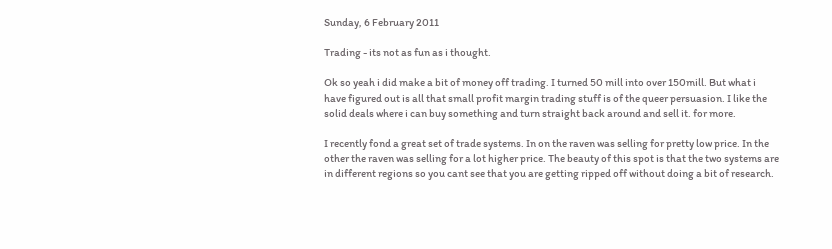Sunday, 6 February 2011

Trading - its not as fun as i thought.

Ok so yeah i did make a bit of money off trading. I turned 50 mill into over 150mill. But what i have figured out is all that small profit margin trading stuff is of the queer persuasion. I like the solid deals where i can buy something and turn straight back around and sell it. for more.

I recently fond a great set of trade systems. In on the raven was selling for pretty low price. In the other the raven was selling for a lot higher price. The beauty of this spot is that the two systems are in different regions so you cant see that you are getting ripped off without doing a bit of research.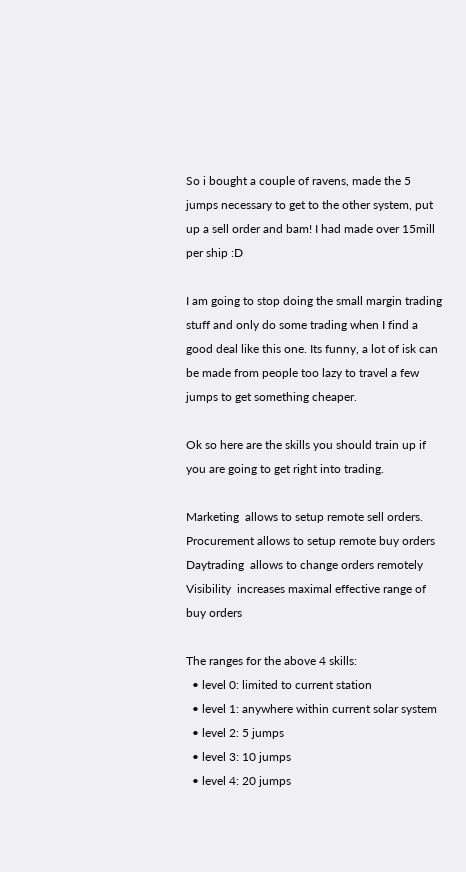So i bought a couple of ravens, made the 5 jumps necessary to get to the other system, put up a sell order and bam! I had made over 15mill per ship :D

I am going to stop doing the small margin trading stuff and only do some trading when I find a good deal like this one. Its funny, a lot of isk can be made from people too lazy to travel a few jumps to get something cheaper.

Ok so here are the skills you should train up if you are going to get right into trading.

Marketing  allows to setup remote sell orders.
Procurement allows to setup remote buy orders
Daytrading  allows to change orders remotely
Visibility  increases maximal effective range of buy orders

The ranges for the above 4 skills:
  • level 0: limited to current station
  • level 1: anywhere within current solar system
  • level 2: 5 jumps
  • level 3: 10 jumps
  • level 4: 20 jumps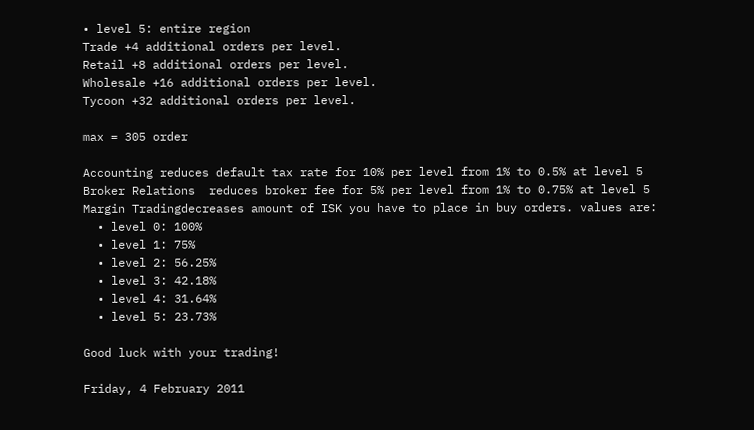• level 5: entire region
Trade +4 additional orders per level.
Retail +8 additional orders per level.
Wholesale +16 additional orders per level.
Tycoon +32 additional orders per level.

max = 305 order

Accounting reduces default tax rate for 10% per level from 1% to 0.5% at level 5
Broker Relations  reduces broker fee for 5% per level from 1% to 0.75% at level 5
Margin Tradingdecreases amount of ISK you have to place in buy orders. values are:
  • level 0: 100%
  • level 1: 75%
  • level 2: 56.25%
  • level 3: 42.18%
  • level 4: 31.64%
  • level 5: 23.73%

Good luck with your trading!

Friday, 4 February 2011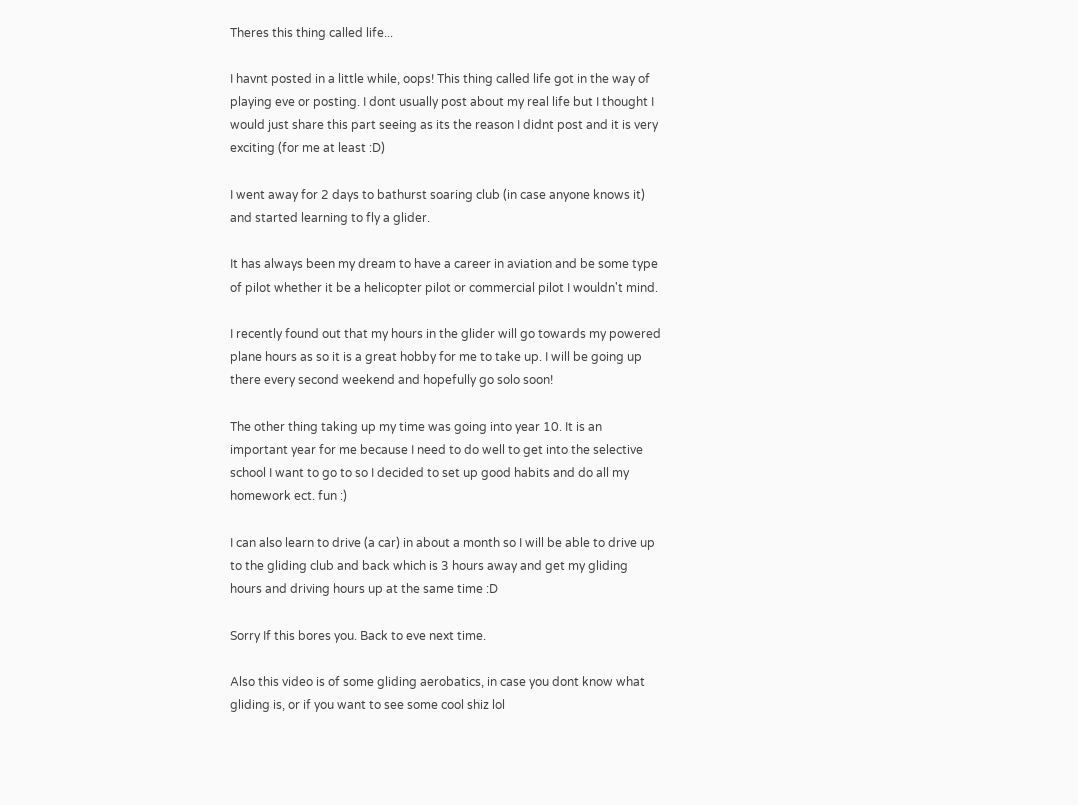Theres this thing called life...

I havnt posted in a little while, oops! This thing called life got in the way of playing eve or posting. I dont usually post about my real life but I thought I would just share this part seeing as its the reason I didnt post and it is very exciting (for me at least :D)

I went away for 2 days to bathurst soaring club (in case anyone knows it) and started learning to fly a glider.

It has always been my dream to have a career in aviation and be some type of pilot whether it be a helicopter pilot or commercial pilot I wouldn't mind.

I recently found out that my hours in the glider will go towards my powered plane hours as so it is a great hobby for me to take up. I will be going up there every second weekend and hopefully go solo soon!

The other thing taking up my time was going into year 10. It is an important year for me because I need to do well to get into the selective school I want to go to so I decided to set up good habits and do all my homework ect. fun :)

I can also learn to drive (a car) in about a month so I will be able to drive up to the gliding club and back which is 3 hours away and get my gliding hours and driving hours up at the same time :D

Sorry If this bores you. Back to eve next time.

Also this video is of some gliding aerobatics, in case you dont know what gliding is, or if you want to see some cool shiz lol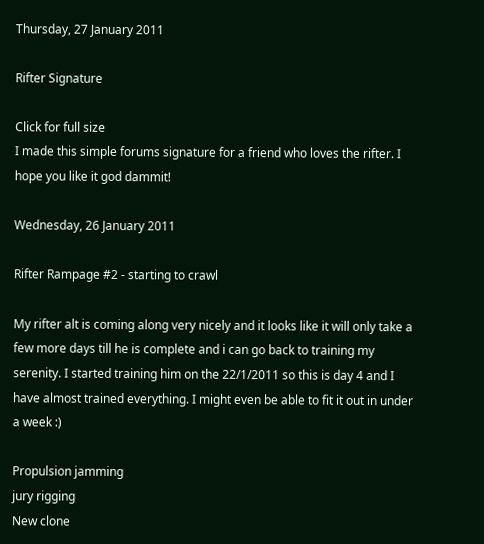Thursday, 27 January 2011

Rifter Signature

Click for full size
I made this simple forums signature for a friend who loves the rifter. I hope you like it god dammit!

Wednesday, 26 January 2011

Rifter Rampage #2 - starting to crawl

My rifter alt is coming along very nicely and it looks like it will only take a few more days till he is complete and i can go back to training my serenity. I started training him on the 22/1/2011 so this is day 4 and I have almost trained everything. I might even be able to fit it out in under a week :)

Propulsion jamming
jury rigging
New clone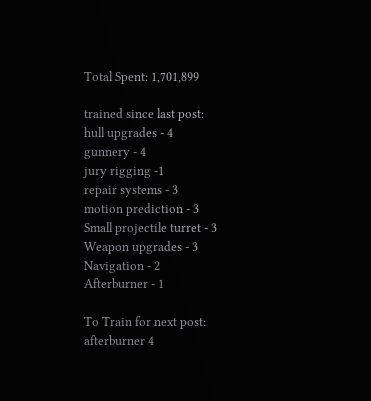Total Spent: 1,701,899

trained since last post:
hull upgrades - 4
gunnery - 4
jury rigging -1
repair systems - 3
motion prediction - 3
Small projectile turret - 3
Weapon upgrades - 3
Navigation - 2
Afterburner - 1

To Train for next post:
afterburner 4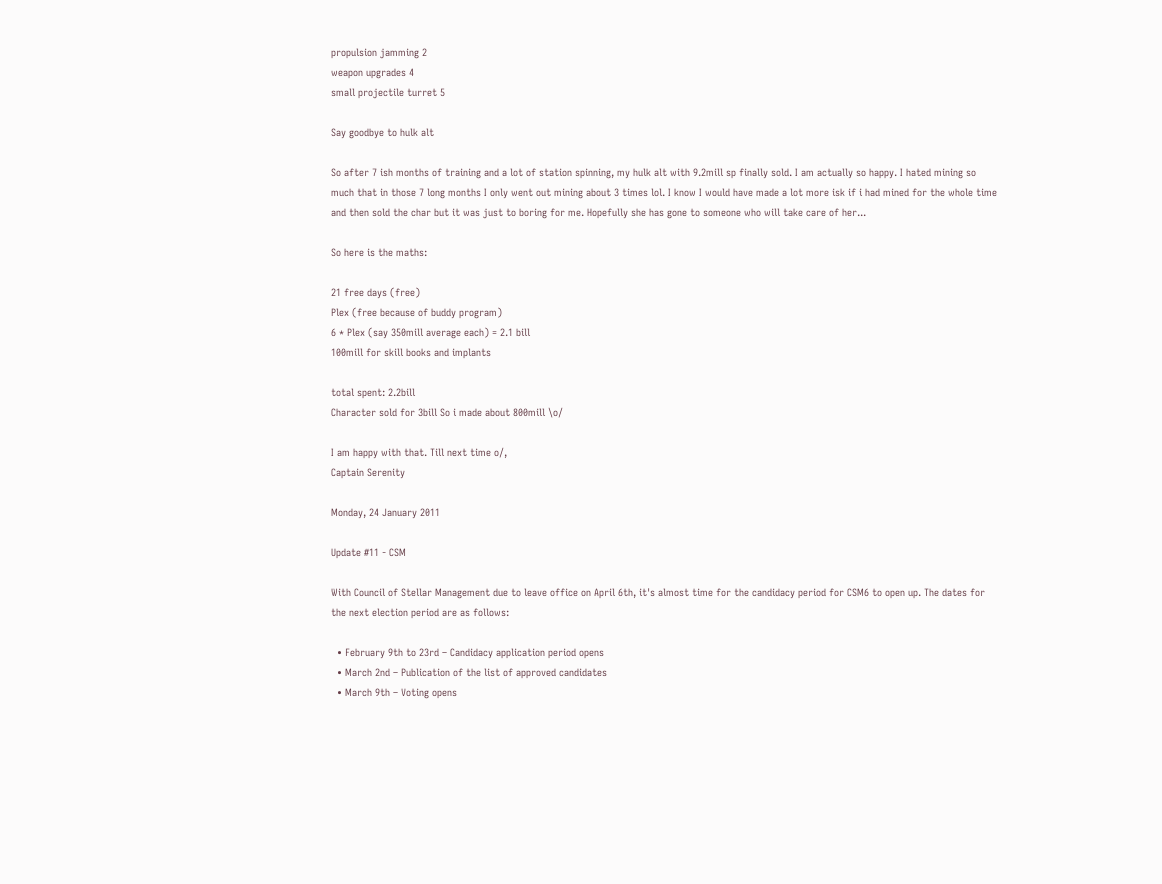propulsion jamming 2
weapon upgrades 4
small projectile turret 5

Say goodbye to hulk alt

So after 7 ish months of training and a lot of station spinning, my hulk alt with 9.2mill sp finally sold. I am actually so happy. I hated mining so much that in those 7 long months I only went out mining about 3 times lol. I know I would have made a lot more isk if i had mined for the whole time and then sold the char but it was just to boring for me. Hopefully she has gone to someone who will take care of her...

So here is the maths:

21 free days (free)
Plex (free because of buddy program)
6 * Plex (say 350mill average each) = 2.1 bill
100mill for skill books and implants

total spent: 2.2bill
Character sold for 3bill So i made about 800mill \o/

I am happy with that. Till next time o/,
Captain Serenity

Monday, 24 January 2011

Update #11 - CSM

With Council of Stellar Management due to leave office on April 6th, it's almost time for the candidacy period for CSM6 to open up. The dates for the next election period are as follows:

  • February 9th to 23rd – Candidacy application period opens
  • March 2nd – Publication of the list of approved candidates
  • March 9th – Voting opens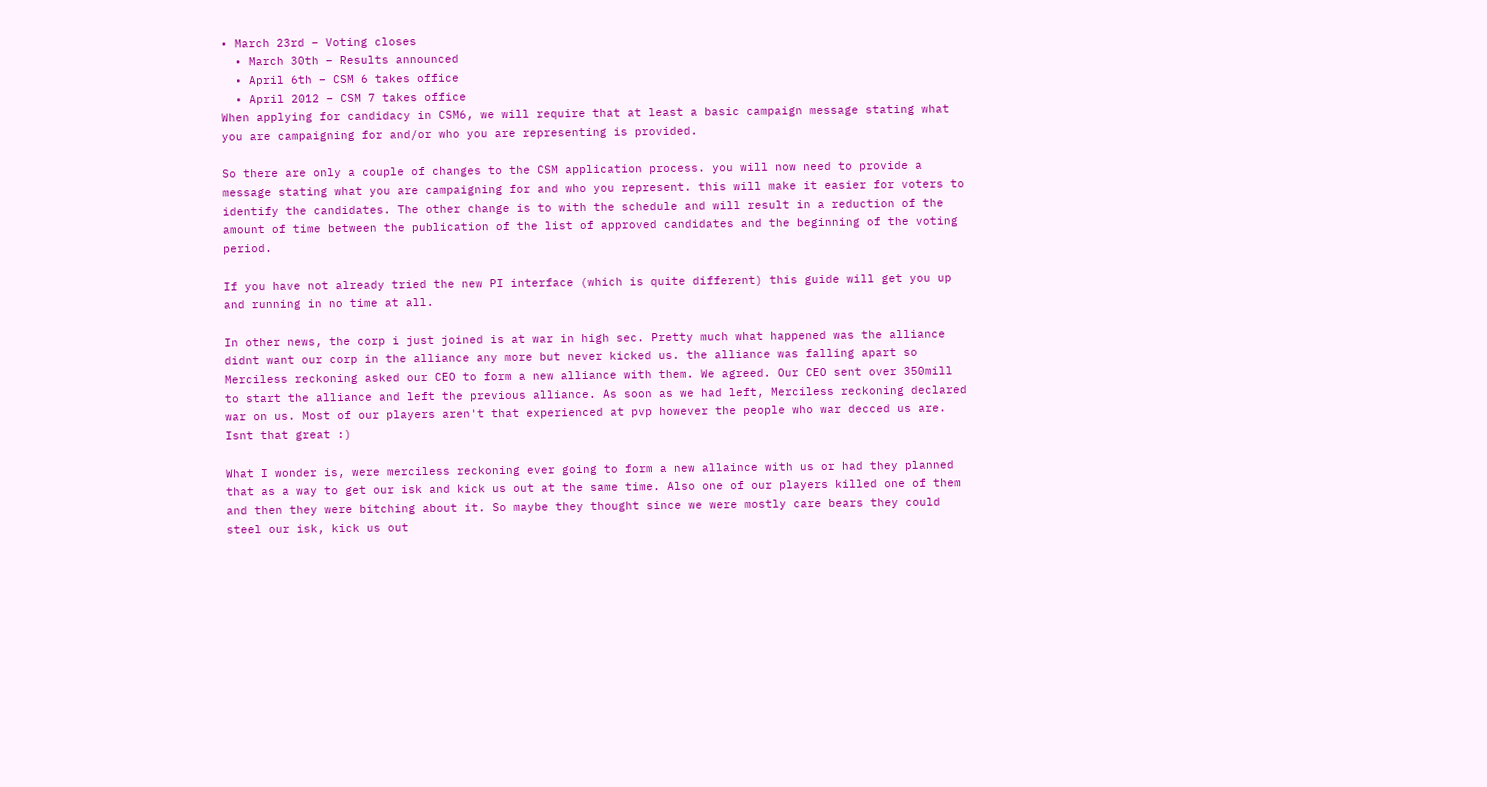• March 23rd – Voting closes
  • March 30th – Results announced
  • April 6th – CSM 6 takes office
  • April 2012 – CSM 7 takes office
When applying for candidacy in CSM6, we will require that at least a basic campaign message stating what you are campaigning for and/or who you are representing is provided.

So there are only a couple of changes to the CSM application process. you will now need to provide a message stating what you are campaigning for and who you represent. this will make it easier for voters to identify the candidates. The other change is to with the schedule and will result in a reduction of the amount of time between the publication of the list of approved candidates and the beginning of the voting period.

If you have not already tried the new PI interface (which is quite different) this guide will get you up and running in no time at all.

In other news, the corp i just joined is at war in high sec. Pretty much what happened was the alliance didnt want our corp in the alliance any more but never kicked us. the alliance was falling apart so Merciless reckoning asked our CEO to form a new alliance with them. We agreed. Our CEO sent over 350mill to start the alliance and left the previous alliance. As soon as we had left, Merciless reckoning declared war on us. Most of our players aren't that experienced at pvp however the people who war decced us are. Isnt that great :)

What I wonder is, were merciless reckoning ever going to form a new allaince with us or had they planned that as a way to get our isk and kick us out at the same time. Also one of our players killed one of them and then they were bitching about it. So maybe they thought since we were mostly care bears they could steel our isk, kick us out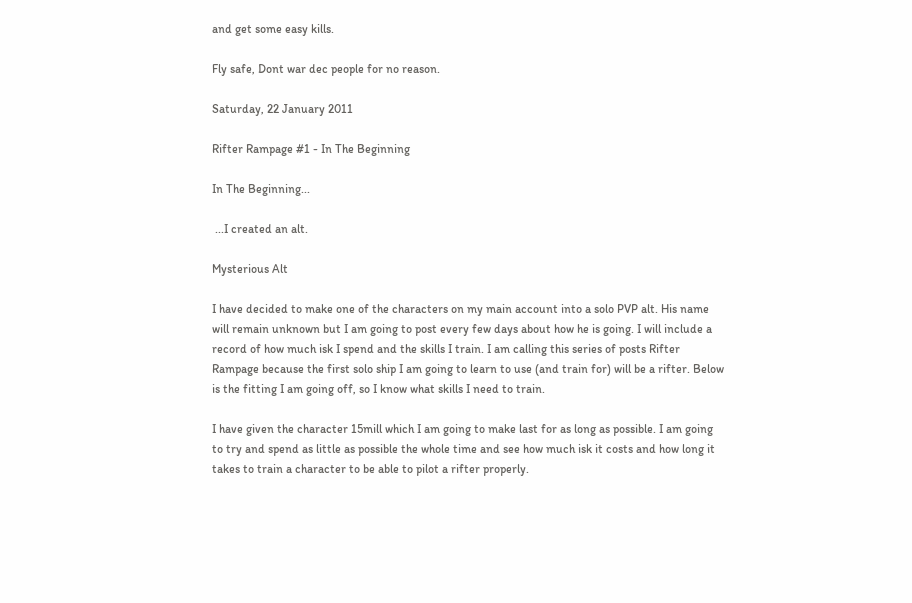and get some easy kills.

Fly safe, Dont war dec people for no reason.

Saturday, 22 January 2011

Rifter Rampage #1 - In The Beginning

In The Beginning...

 ...I created an alt.

Mysterious Alt

I have decided to make one of the characters on my main account into a solo PVP alt. His name will remain unknown but I am going to post every few days about how he is going. I will include a record of how much isk I spend and the skills I train. I am calling this series of posts Rifter Rampage because the first solo ship I am going to learn to use (and train for) will be a rifter. Below is the fitting I am going off, so I know what skills I need to train.

I have given the character 15mill which I am going to make last for as long as possible. I am going to try and spend as little as possible the whole time and see how much isk it costs and how long it takes to train a character to be able to pilot a rifter properly.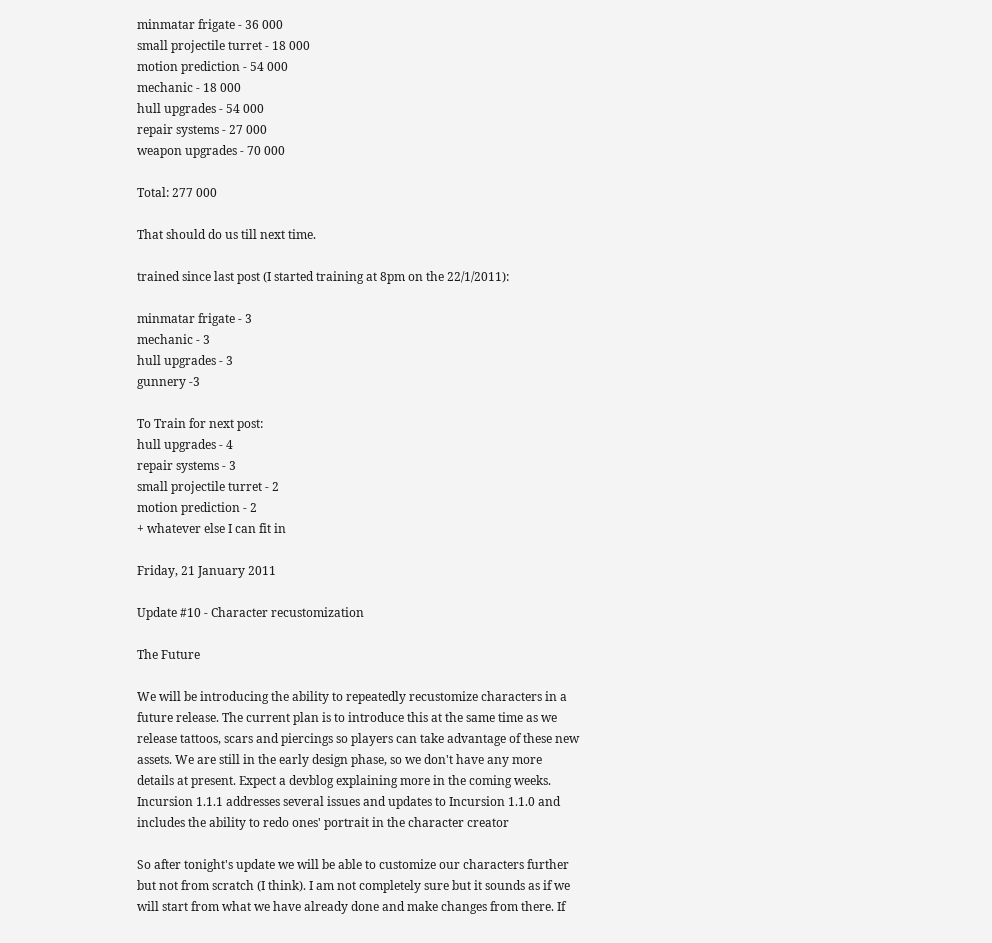minmatar frigate - 36 000
small projectile turret - 18 000
motion prediction - 54 000
mechanic - 18 000
hull upgrades - 54 000
repair systems - 27 000
weapon upgrades - 70 000

Total: 277 000

That should do us till next time.

trained since last post (I started training at 8pm on the 22/1/2011):

minmatar frigate - 3
mechanic - 3
hull upgrades - 3
gunnery -3

To Train for next post:
hull upgrades - 4
repair systems - 3
small projectile turret - 2
motion prediction - 2
+ whatever else I can fit in

Friday, 21 January 2011

Update #10 - Character recustomization

The Future

We will be introducing the ability to repeatedly recustomize characters in a future release. The current plan is to introduce this at the same time as we release tattoos, scars and piercings so players can take advantage of these new assets. We are still in the early design phase, so we don't have any more details at present. Expect a devblog explaining more in the coming weeks.
Incursion 1.1.1 addresses several issues and updates to Incursion 1.1.0 and includes the ability to redo ones' portrait in the character creator

So after tonight's update we will be able to customize our characters further but not from scratch (I think). I am not completely sure but it sounds as if we will start from what we have already done and make changes from there. If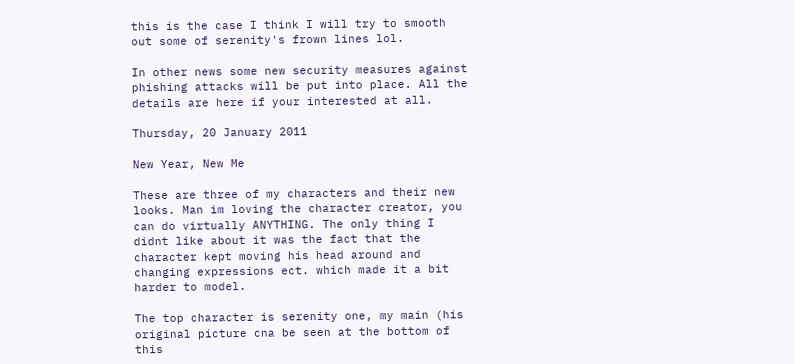this is the case I think I will try to smooth out some of serenity's frown lines lol.

In other news some new security measures against phishing attacks will be put into place. All the details are here if your interested at all.

Thursday, 20 January 2011

New Year, New Me

These are three of my characters and their new looks. Man im loving the character creator, you can do virtually ANYTHING. The only thing I didnt like about it was the fact that the character kept moving his head around and changing expressions ect. which made it a bit harder to model.

The top character is serenity one, my main (his original picture cna be seen at the bottom of this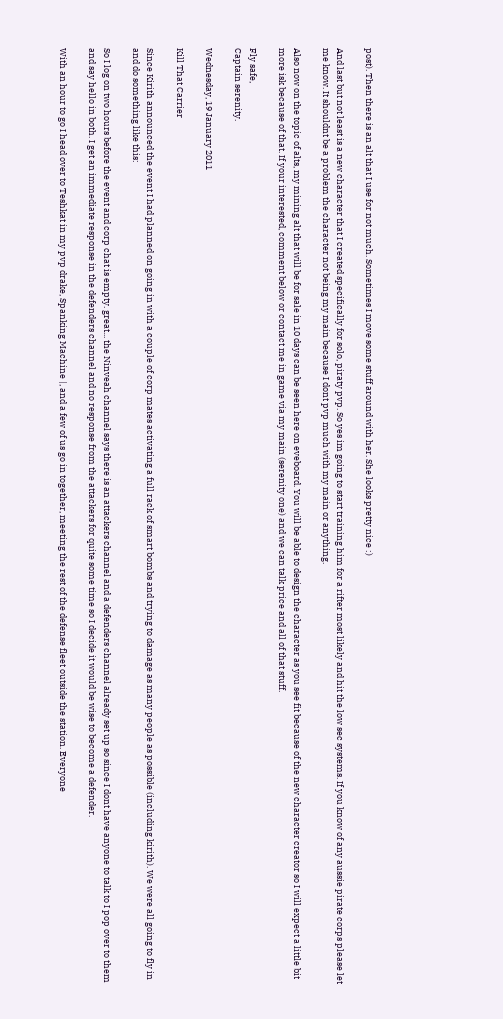post). Then there is an alt that I use for not much. Sometimes I move some stuff around with her. She looks pretty nice :)

And last but not least is a new character that I created specifically for solo, piraty pvp. So yes im going to start training him for a rifter most likely and hit the low sec systems. If you know of any aussie pirate corps please let me know. It shouldnt be a problem the character not being my main because I dont pvp much with my main or anything.

Also now on the topic of alts, my mining alt that will be for sale in 10 days can be seen here on eveboard. You will be able to design the character as you see fit because of the new character creator so I will expect a little bit more isk because of that. If your interested, comment below or contact me in game via my main (serenity one) and we can talk price and all of that stuff.

Fly safe,
Captain serenity.

Wednesday, 19 January 2011

Kill That Carrier

Since Kirith announced the event I had planned on going in with a couple of corp mates activating a full rack of smart bombs and trying to damage as many people as possible (including kirith). We were all going to fly in and do something like this:

So I log on two hours before the event and corp chat is empty. great... the Ninveah channel says there is an attackers channel and a defenders channel already set up so since I dont have anyone to talk to I pop over to them and say hello in both. I get an immediate response in the defenders channel and no response from the attackers for quite some time so I decide it would be wise to become a defender.

With an hour to go I head over to Teshkat in my pvp drake, Spanking Machine |, and a few of us go in together, meeting the rest of the defense fleet outside the station. Everyone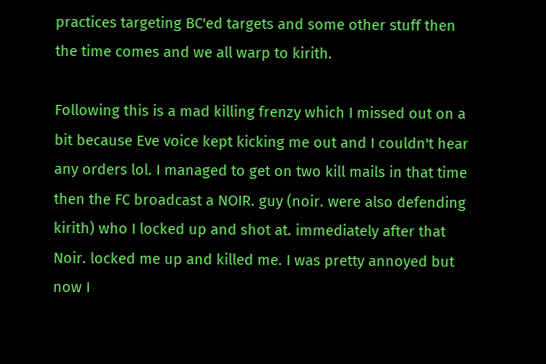practices targeting BC'ed targets and some other stuff then the time comes and we all warp to kirith.

Following this is a mad killing frenzy which I missed out on a bit because Eve voice kept kicking me out and I couldn't hear any orders lol. I managed to get on two kill mails in that time then the FC broadcast a NOIR. guy (noir. were also defending kirith) who I locked up and shot at. immediately after that Noir. locked me up and killed me. I was pretty annoyed but now I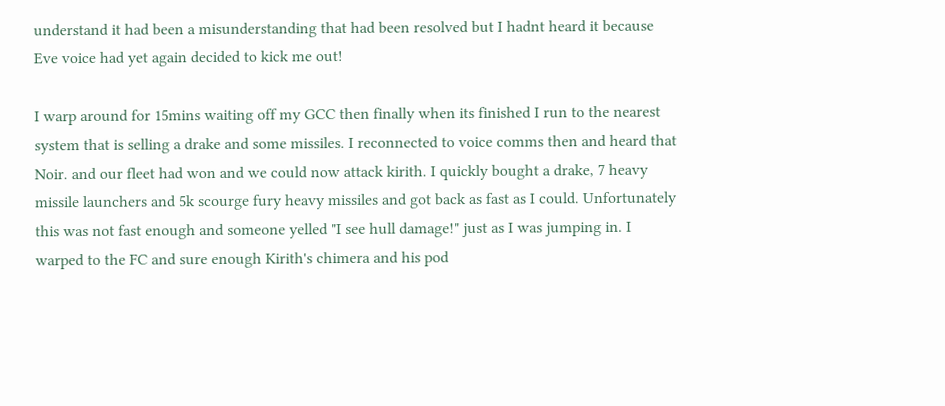understand it had been a misunderstanding that had been resolved but I hadnt heard it because Eve voice had yet again decided to kick me out!

I warp around for 15mins waiting off my GCC then finally when its finished I run to the nearest system that is selling a drake and some missiles. I reconnected to voice comms then and heard that Noir. and our fleet had won and we could now attack kirith. I quickly bought a drake, 7 heavy missile launchers and 5k scourge fury heavy missiles and got back as fast as I could. Unfortunately this was not fast enough and someone yelled "I see hull damage!" just as I was jumping in. I warped to the FC and sure enough Kirith's chimera and his pod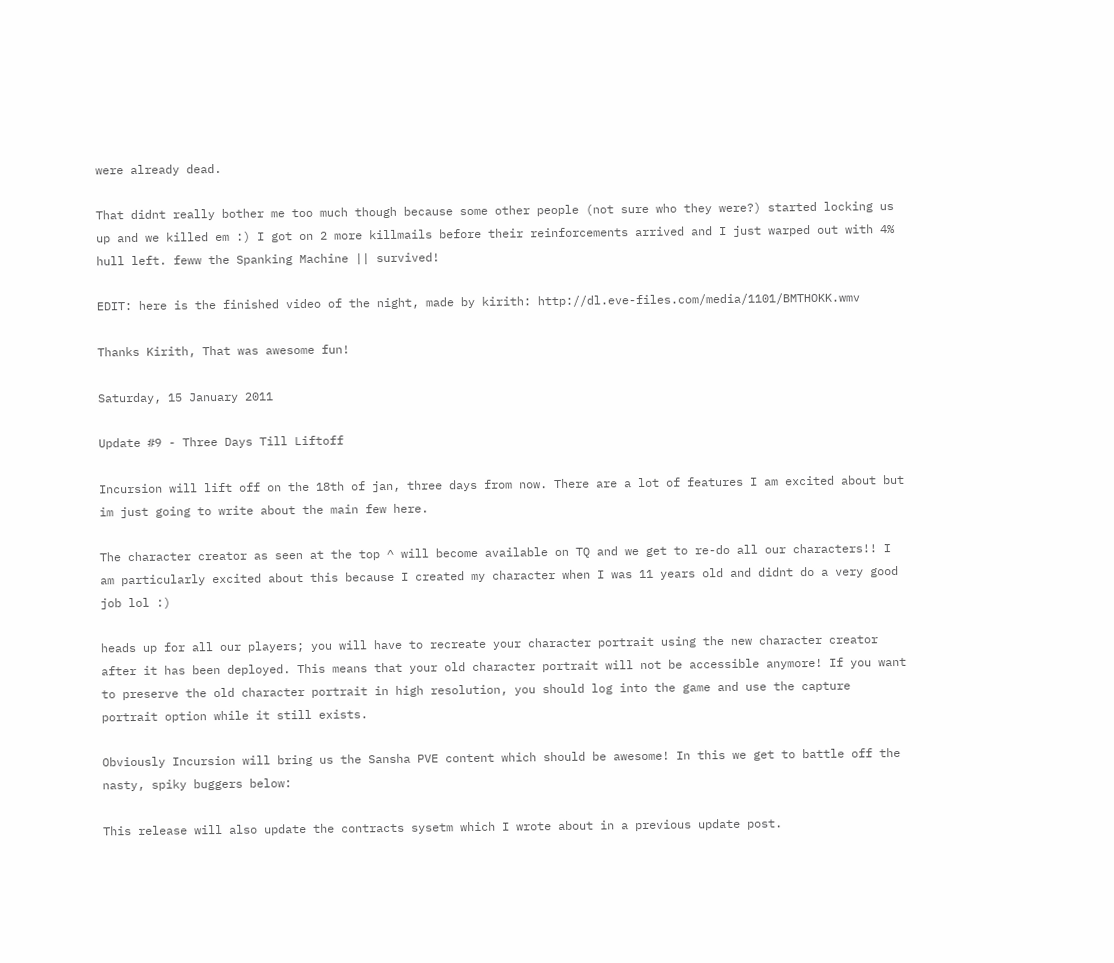were already dead.

That didnt really bother me too much though because some other people (not sure who they were?) started locking us up and we killed em :) I got on 2 more killmails before their reinforcements arrived and I just warped out with 4% hull left. feww the Spanking Machine || survived!

EDIT: here is the finished video of the night, made by kirith: http://dl.eve-files.com/media/1101/BMTHOKK.wmv

Thanks Kirith, That was awesome fun!

Saturday, 15 January 2011

Update #9 - Three Days Till Liftoff

Incursion will lift off on the 18th of jan, three days from now. There are a lot of features I am excited about but im just going to write about the main few here.

The character creator as seen at the top ^ will become available on TQ and we get to re-do all our characters!! I am particularly excited about this because I created my character when I was 11 years old and didnt do a very good job lol :)

heads up for all our players; you will have to recreate your character portrait using the new character creator after it has been deployed. This means that your old character portrait will not be accessible anymore! If you want to preserve the old character portrait in high resolution, you should log into the game and use the capture portrait option while it still exists.

Obviously Incursion will bring us the Sansha PVE content which should be awesome! In this we get to battle off the nasty, spiky buggers below:

This release will also update the contracts sysetm which I wrote about in a previous update post.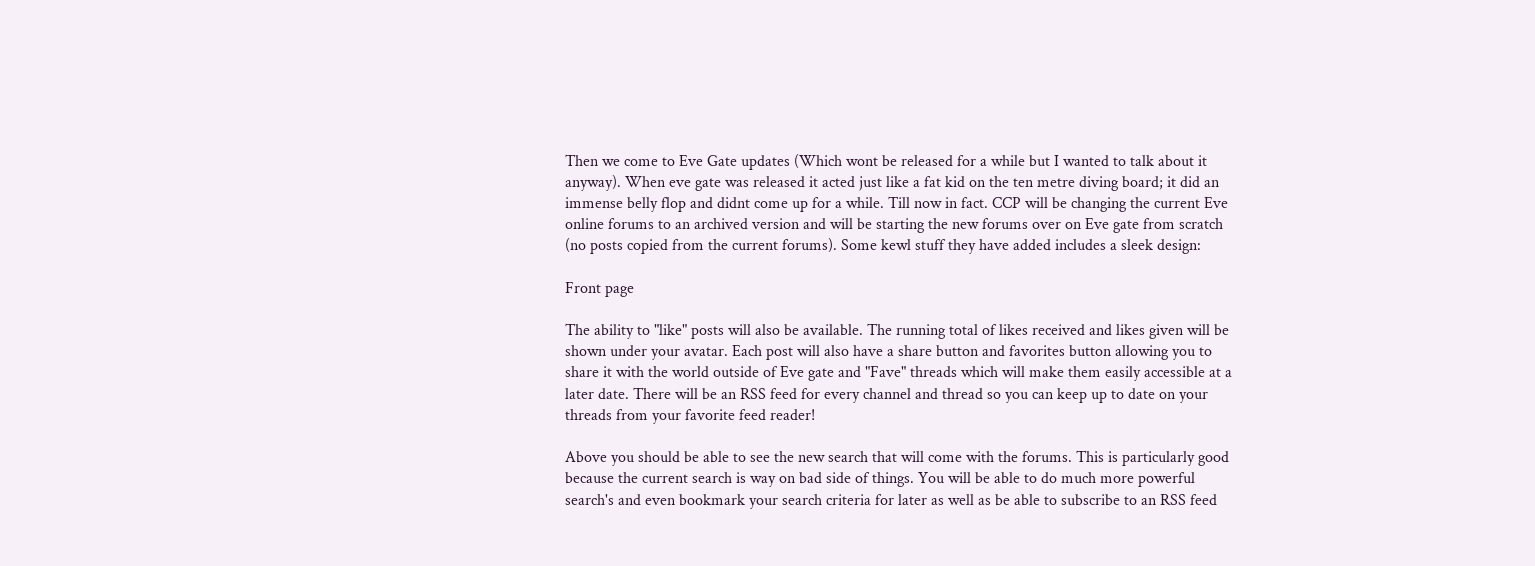Then we come to Eve Gate updates (Which wont be released for a while but I wanted to talk about it anyway). When eve gate was released it acted just like a fat kid on the ten metre diving board; it did an immense belly flop and didnt come up for a while. Till now in fact. CCP will be changing the current Eve online forums to an archived version and will be starting the new forums over on Eve gate from scratch (no posts copied from the current forums). Some kewl stuff they have added includes a sleek design:

Front page

The ability to "like" posts will also be available. The running total of likes received and likes given will be shown under your avatar. Each post will also have a share button and favorites button allowing you to share it with the world outside of Eve gate and "Fave" threads which will make them easily accessible at a later date. There will be an RSS feed for every channel and thread so you can keep up to date on your threads from your favorite feed reader!

Above you should be able to see the new search that will come with the forums. This is particularly good because the current search is way on bad side of things. You will be able to do much more powerful search's and even bookmark your search criteria for later as well as be able to subscribe to an RSS feed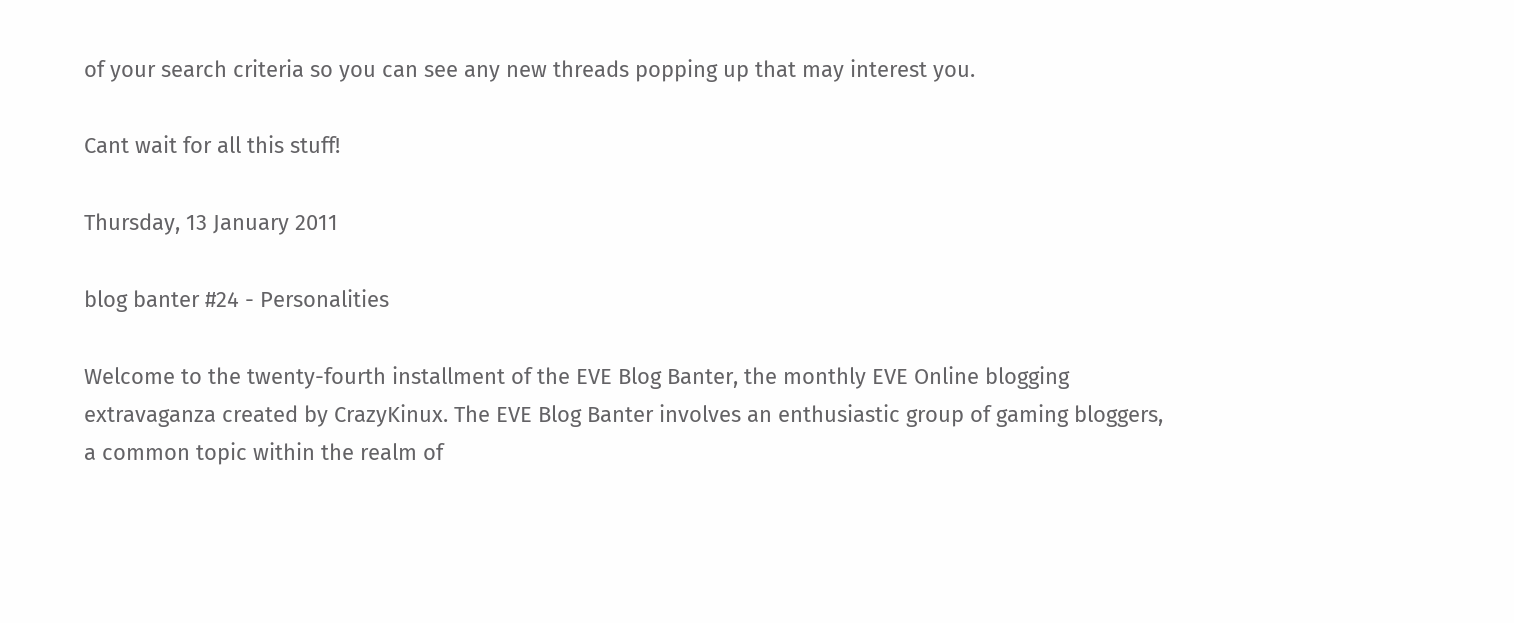of your search criteria so you can see any new threads popping up that may interest you.

Cant wait for all this stuff!

Thursday, 13 January 2011

blog banter #24 - Personalities

Welcome to the twenty-fourth installment of the EVE Blog Banter, the monthly EVE Online blogging extravaganza created by CrazyKinux. The EVE Blog Banter involves an enthusiastic group of gaming bloggers, a common topic within the realm of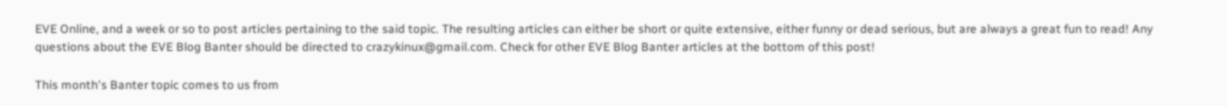EVE Online, and a week or so to post articles pertaining to the said topic. The resulting articles can either be short or quite extensive, either funny or dead serious, but are always a great fun to read! Any questions about the EVE Blog Banter should be directed to crazykinux@gmail.com. Check for other EVE Blog Banter articles at the bottom of this post!

This month's Banter topic comes to us from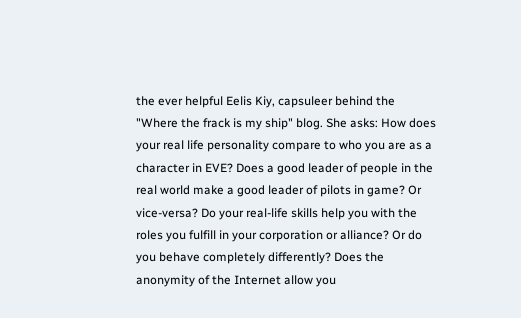the ever helpful Eelis Kiy, capsuleer behind the "Where the frack is my ship" blog. She asks: How does your real life personality compare to who you are as a character in EVE? Does a good leader of people in the real world make a good leader of pilots in game? Or vice-versa? Do your real-life skills help you with the roles you fulfill in your corporation or alliance? Or do you behave completely differently? Does the anonymity of the Internet allow you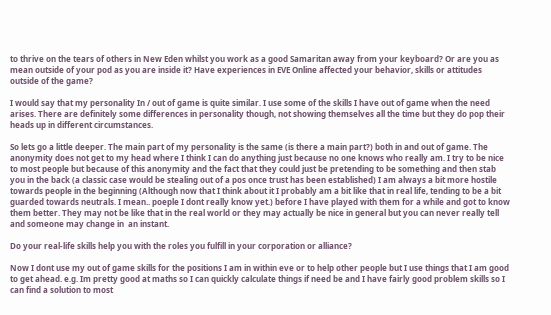to thrive on the tears of others in New Eden whilst you work as a good Samaritan away from your keyboard? Or are you as mean outside of your pod as you are inside it? Have experiences in EVE Online affected your behavior, skills or attitudes outside of the game?

I would say that my personality In / out of game is quite similar. I use some of the skills I have out of game when the need arises. There are definitely some differences in personality though, not showing themselves all the time but they do pop their heads up in different circumstances.

So lets go a little deeper. The main part of my personality is the same (is there a main part?) both in and out of game. The anonymity does not get to my head where I think I can do anything just because no one knows who really am. I try to be nice to most people but because of this anonymity and the fact that they could just be pretending to be something and then stab you in the back (a classic case would be stealing out of a pos once trust has been established) I am always a bit more hostile towards people in the beginning (Although now that I think about it I probably am a bit like that in real life, tending to be a bit guarded towards neutrals. I mean.. poeple I dont really know yet.) before I have played with them for a while and got to know them better. They may not be like that in the real world or they may actually be nice in general but you can never really tell and someone may change in  an instant.

Do your real-life skills help you with the roles you fulfill in your corporation or alliance?

Now I dont use my out of game skills for the positions I am in within eve or to help other people but I use things that I am good to get ahead. e.g. Im pretty good at maths so I can quickly calculate things if need be and I have fairly good problem skills so I can find a solution to most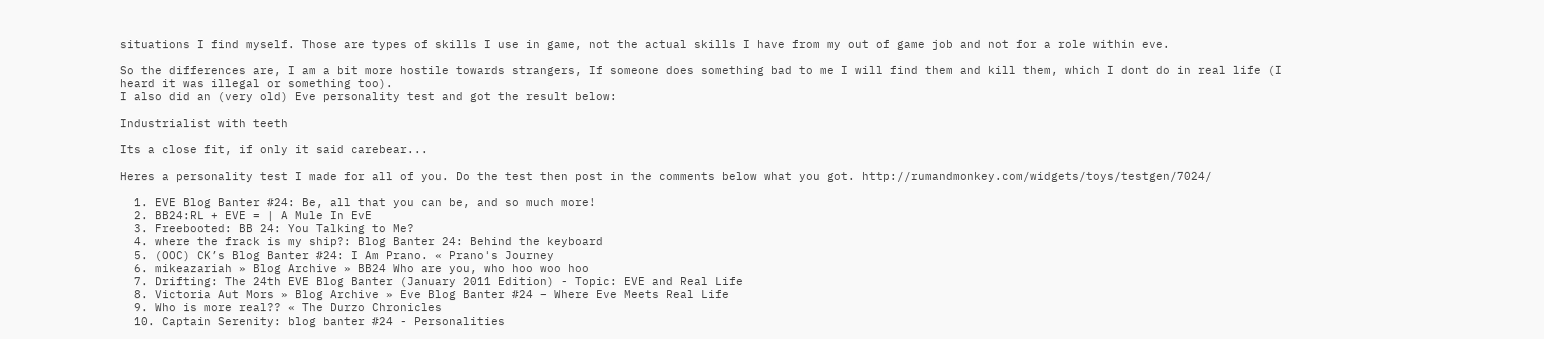situations I find myself. Those are types of skills I use in game, not the actual skills I have from my out of game job and not for a role within eve.

So the differences are, I am a bit more hostile towards strangers, If someone does something bad to me I will find them and kill them, which I dont do in real life (I heard it was illegal or something too).
I also did an (very old) Eve personality test and got the result below:

Industrialist with teeth

Its a close fit, if only it said carebear...

Heres a personality test I made for all of you. Do the test then post in the comments below what you got. http://rumandmonkey.com/widgets/toys/testgen/7024/

  1. EVE Blog Banter #24: Be, all that you can be, and so much more!
  2. BB24:RL + EVE = | A Mule In EvE
  3. Freebooted: BB 24: You Talking to Me?
  4. where the frack is my ship?: Blog Banter 24: Behind the keyboard
  5. (OOC) CK’s Blog Banter #24: I Am Prano. « Prano's Journey
  6. mikeazariah » Blog Archive » BB24 Who are you, who hoo woo hoo
  7. Drifting: The 24th EVE Blog Banter (January 2011 Edition) - Topic: EVE and Real Life
  8. Victoria Aut Mors » Blog Archive » Eve Blog Banter #24 – Where Eve Meets Real Life
  9. Who is more real?? « The Durzo Chronicles
  10. Captain Serenity: blog banter #24 - Personalities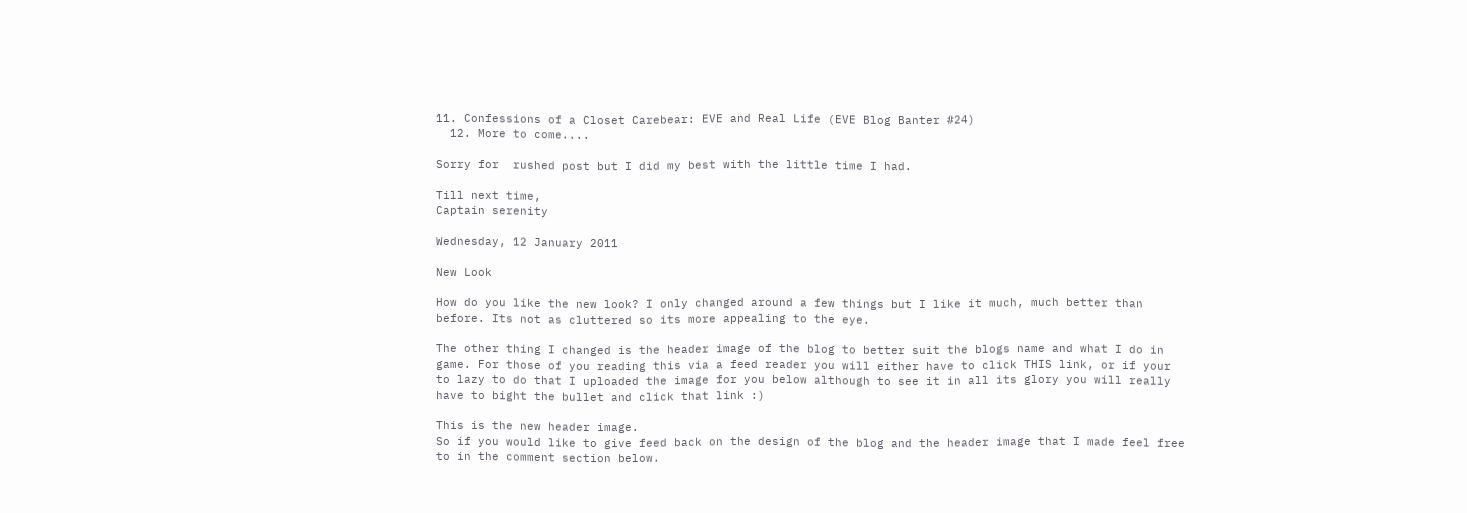11. Confessions of a Closet Carebear: EVE and Real Life (EVE Blog Banter #24)
  12. More to come....

Sorry for  rushed post but I did my best with the little time I had.

Till next time,
Captain serenity

Wednesday, 12 January 2011

New Look

How do you like the new look? I only changed around a few things but I like it much, much better than before. Its not as cluttered so its more appealing to the eye.

The other thing I changed is the header image of the blog to better suit the blogs name and what I do in game. For those of you reading this via a feed reader you will either have to click THIS link, or if your to lazy to do that I uploaded the image for you below although to see it in all its glory you will really have to bight the bullet and click that link :)

This is the new header image.
So if you would like to give feed back on the design of the blog and the header image that I made feel free to in the comment section below.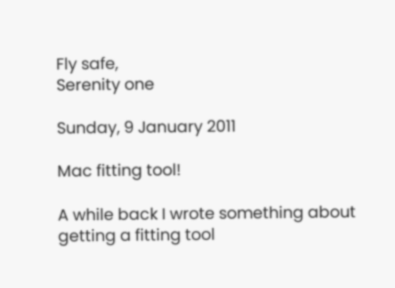Fly safe,
Serenity one

Sunday, 9 January 2011

Mac fitting tool!

A while back I wrote something about getting a fitting tool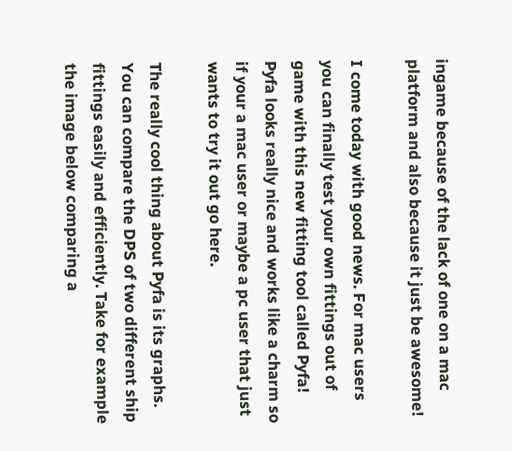ingame because of the lack of one on a mac platform and also because it just be awesome!

I come today with good news. For mac users you can finally test your own fittings out of game with this new fitting tool called Pyfa! Pyfa looks really nice and works like a charm so if your a mac user or maybe a pc user that just wants to try it out go here.

The really cool thing about Pyfa is its graphs. You can compare the DPS of two different ship fittings easily and efficiently. Take for example the image below comparing a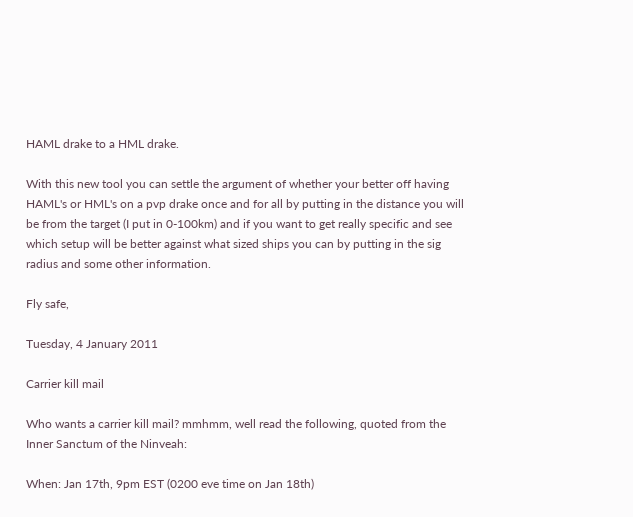HAML drake to a HML drake.

With this new tool you can settle the argument of whether your better off having HAML's or HML's on a pvp drake once and for all by putting in the distance you will be from the target (I put in 0-100km) and if you want to get really specific and see which setup will be better against what sized ships you can by putting in the sig radius and some other information.

Fly safe,

Tuesday, 4 January 2011

Carrier kill mail

Who wants a carrier kill mail? mmhmm, well read the following, quoted from the Inner Sanctum of the Ninveah:

When: Jan 17th, 9pm EST (0200 eve time on Jan 18th)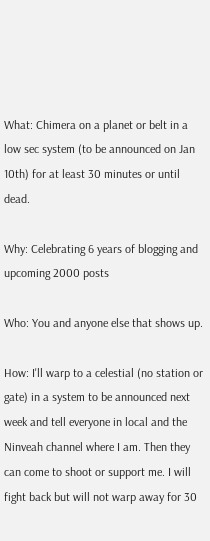What: Chimera on a planet or belt in a low sec system (to be announced on Jan 10th) for at least 30 minutes or until dead.

Why: Celebrating 6 years of blogging and upcoming 2000 posts

Who: You and anyone else that shows up.

How: I'll warp to a celestial (no station or gate) in a system to be announced next week and tell everyone in local and the Ninveah channel where I am. Then they can come to shoot or support me. I will fight back but will not warp away for 30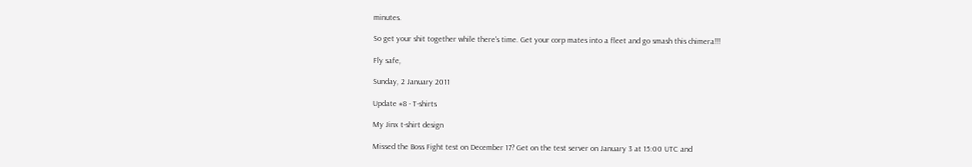minutes.

So get your shit together while there's time. Get your corp mates into a fleet and go smash this chimera!!!

Fly safe,

Sunday, 2 January 2011

Update #8 - T-shirts

My Jinx t-shirt design

Missed the Boss Fight test on December 17? Get on the test server on January 3 at 15:00 UTC and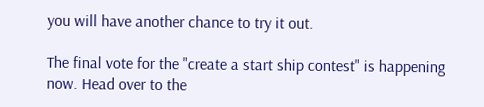you will have another chance to try it out.

The final vote for the "create a start ship contest" is happening now. Head over to the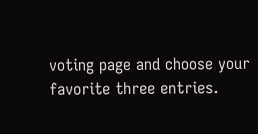voting page and choose your favorite three entries.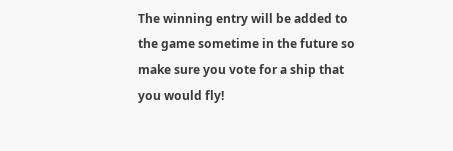The winning entry will be added to the game sometime in the future so make sure you vote for a ship that you would fly!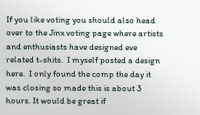If you like voting you should also head over to the Jinx voting page where artists and enthusiasts have designed eve related t-shits.  I myself posted a design here.  I only found the comp the day it was closing so made this is about 3 hours. It would be great if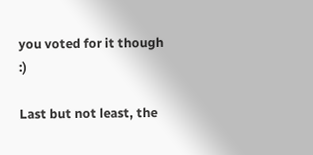you voted for it though :)

Last but not least, the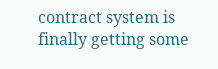contract system is finally getting some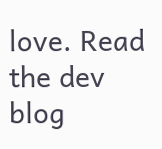love. Read the dev blog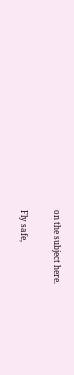on the subject here.

Fly safe,